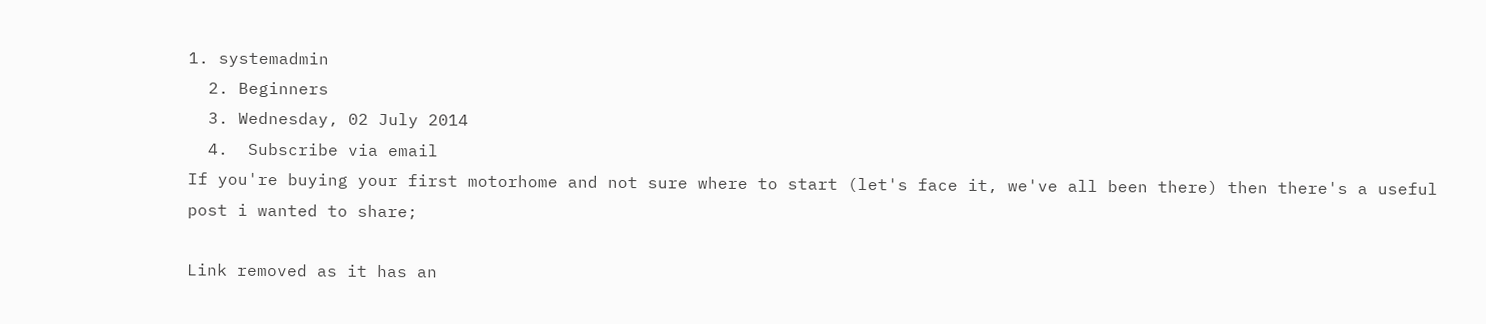1. systemadmin
  2. Beginners
  3. Wednesday, 02 July 2014
  4.  Subscribe via email
If you're buying your first motorhome and not sure where to start (let's face it, we've all been there) then there's a useful post i wanted to share;

Link removed as it has an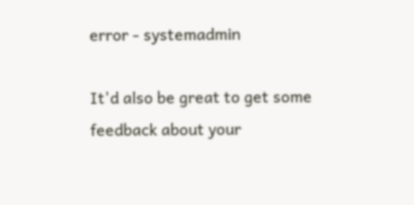error - systemadmin

It'd also be great to get some feedback about your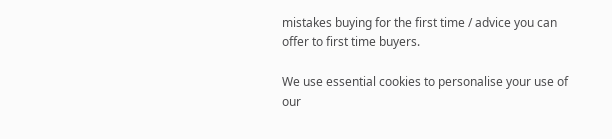mistakes buying for the first time / advice you can offer to first time buyers.

We use essential cookies to personalise your use of our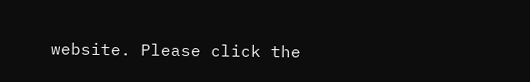website. Please click the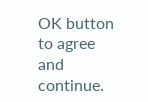OK button to agree and continue.